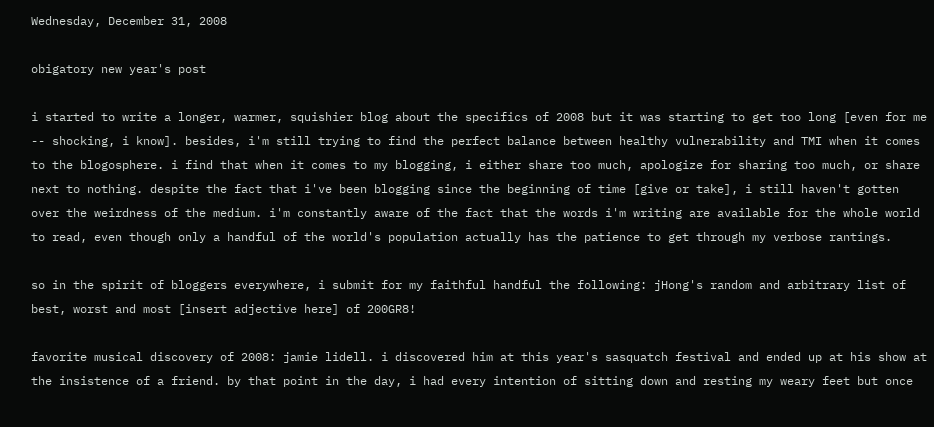Wednesday, December 31, 2008

obigatory new year's post

i started to write a longer, warmer, squishier blog about the specifics of 2008 but it was starting to get too long [even for me -- shocking, i know]. besides, i'm still trying to find the perfect balance between healthy vulnerability and TMI when it comes to the blogosphere. i find that when it comes to my blogging, i either share too much, apologize for sharing too much, or share next to nothing. despite the fact that i've been blogging since the beginning of time [give or take], i still haven't gotten over the weirdness of the medium. i'm constantly aware of the fact that the words i'm writing are available for the whole world to read, even though only a handful of the world's population actually has the patience to get through my verbose rantings.

so in the spirit of bloggers everywhere, i submit for my faithful handful the following: jHong's random and arbitrary list of best, worst and most [insert adjective here] of 200GR8!

favorite musical discovery of 2008: jamie lidell. i discovered him at this year's sasquatch festival and ended up at his show at the insistence of a friend. by that point in the day, i had every intention of sitting down and resting my weary feet but once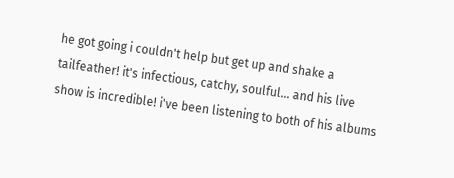he got going i couldn't help but get up and shake a tailfeather! it's infectious, catchy, soulful... and his live show is incredible! i've been listening to both of his albums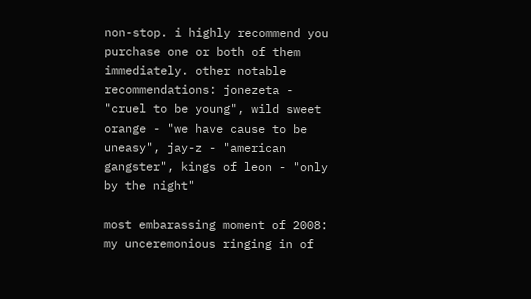non-stop. i highly recommend you purchase one or both of them immediately. other notable recommendations: jonezeta - "cruel to be young", wild sweet orange - "we have cause to be uneasy", jay-z - "american gangster", kings of leon - "only by the night"

most embarassing moment of 2008: my unceremonious ringing in of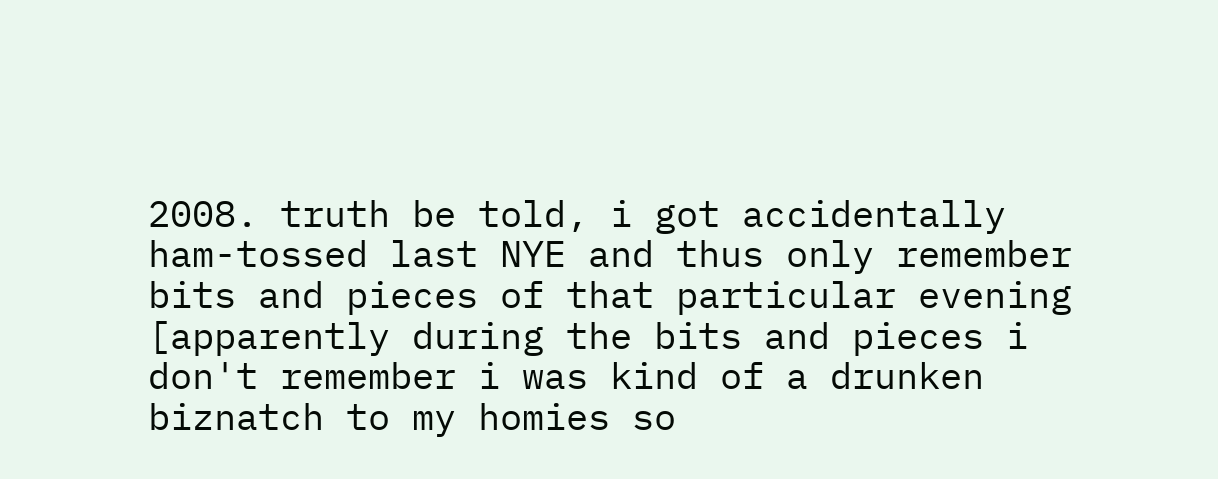2008. truth be told, i got accidentally ham-tossed last NYE and thus only remember bits and pieces of that particular evening [apparently during the bits and pieces i don't remember i was kind of a drunken biznatch to my homies so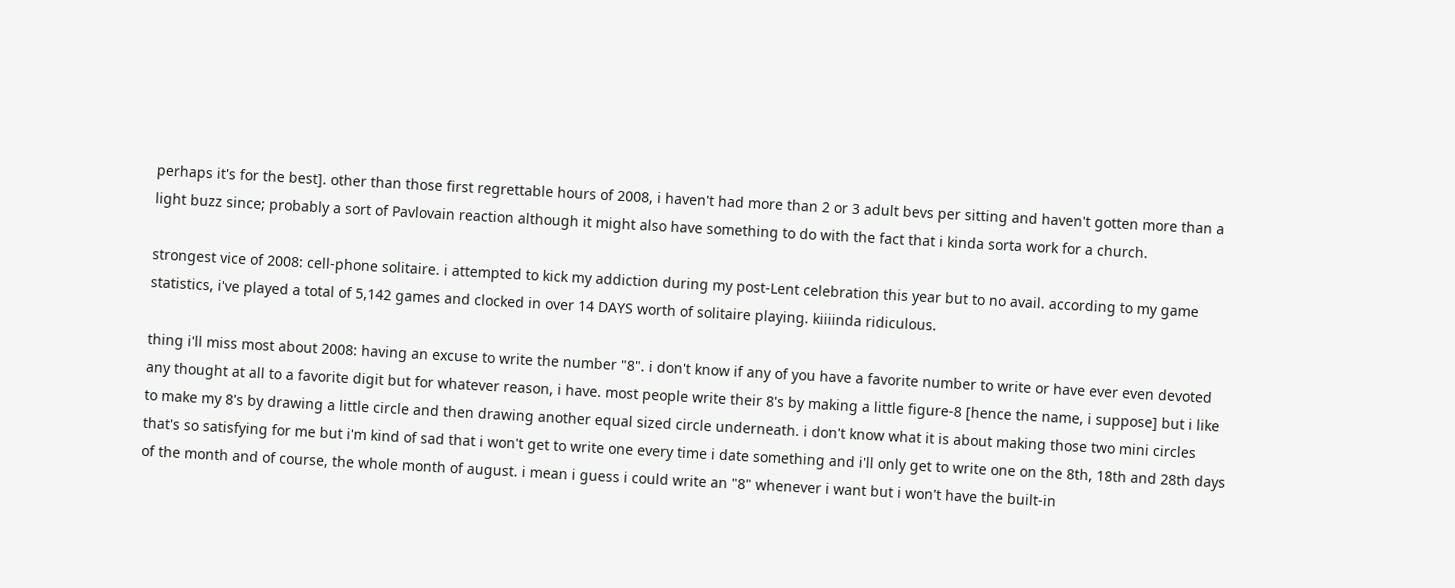perhaps it's for the best]. other than those first regrettable hours of 2008, i haven't had more than 2 or 3 adult bevs per sitting and haven't gotten more than a light buzz since; probably a sort of Pavlovain reaction although it might also have something to do with the fact that i kinda sorta work for a church.

strongest vice of 2008: cell-phone solitaire. i attempted to kick my addiction during my post-Lent celebration this year but to no avail. according to my game statistics, i've played a total of 5,142 games and clocked in over 14 DAYS worth of solitaire playing. kiiiinda ridiculous.

thing i'll miss most about 2008: having an excuse to write the number "8". i don't know if any of you have a favorite number to write or have ever even devoted any thought at all to a favorite digit but for whatever reason, i have. most people write their 8's by making a little figure-8 [hence the name, i suppose] but i like to make my 8's by drawing a little circle and then drawing another equal sized circle underneath. i don't know what it is about making those two mini circles that's so satisfying for me but i'm kind of sad that i won't get to write one every time i date something and i'll only get to write one on the 8th, 18th and 28th days of the month and of course, the whole month of august. i mean i guess i could write an "8" whenever i want but i won't have the built-in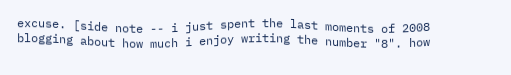excuse. [side note -- i just spent the last moments of 2008 blogging about how much i enjoy writing the number "8". how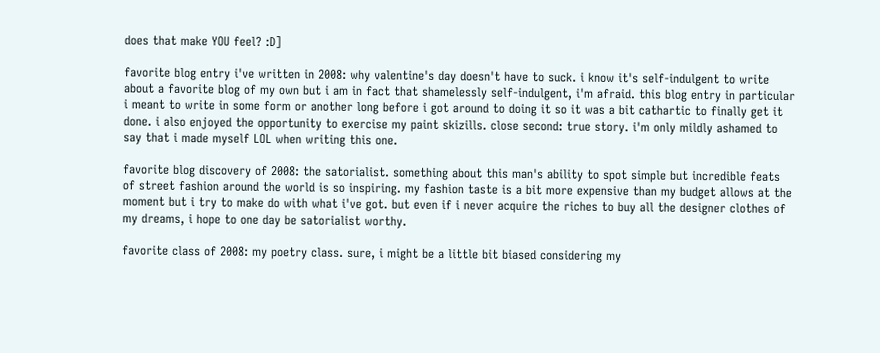does that make YOU feel? :D]

favorite blog entry i've written in 2008: why valentine's day doesn't have to suck. i know it's self-indulgent to write about a favorite blog of my own but i am in fact that shamelessly self-indulgent, i'm afraid. this blog entry in particular i meant to write in some form or another long before i got around to doing it so it was a bit cathartic to finally get it done. i also enjoyed the opportunity to exercise my paint skizills. close second: true story. i'm only mildly ashamed to say that i made myself LOL when writing this one.

favorite blog discovery of 2008: the satorialist. something about this man's ability to spot simple but incredible feats of street fashion around the world is so inspiring. my fashion taste is a bit more expensive than my budget allows at the moment but i try to make do with what i've got. but even if i never acquire the riches to buy all the designer clothes of my dreams, i hope to one day be satorialist worthy.

favorite class of 2008: my poetry class. sure, i might be a little bit biased considering my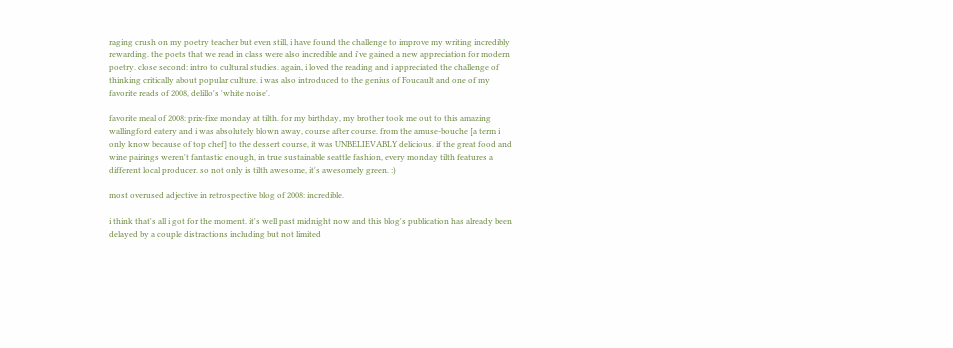raging crush on my poetry teacher but even still, i have found the challenge to improve my writing incredibly rewarding. the poets that we read in class were also incredible and i've gained a new appreciation for modern poetry. close second: intro to cultural studies. again, i loved the reading and i appreciated the challenge of thinking critically about popular culture. i was also introduced to the genius of Foucault and one of my favorite reads of 2008, delillo's 'white noise'.

favorite meal of 2008: prix-fixe monday at tilth. for my birthday, my brother took me out to this amazing wallingford eatery and i was absolutely blown away, course after course. from the amuse-bouche [a term i only know because of top chef] to the dessert course, it was UNBELIEVABLY delicious. if the great food and wine pairings weren't fantastic enough, in true sustainable seattle fashion, every monday tilth features a different local producer. so not only is tilth awesome, it's awesomely green. :)

most overused adjective in retrospective blog of 2008: incredible.

i think that's all i got for the moment. it's well past midnight now and this blog's publication has already been delayed by a couple distractions including but not limited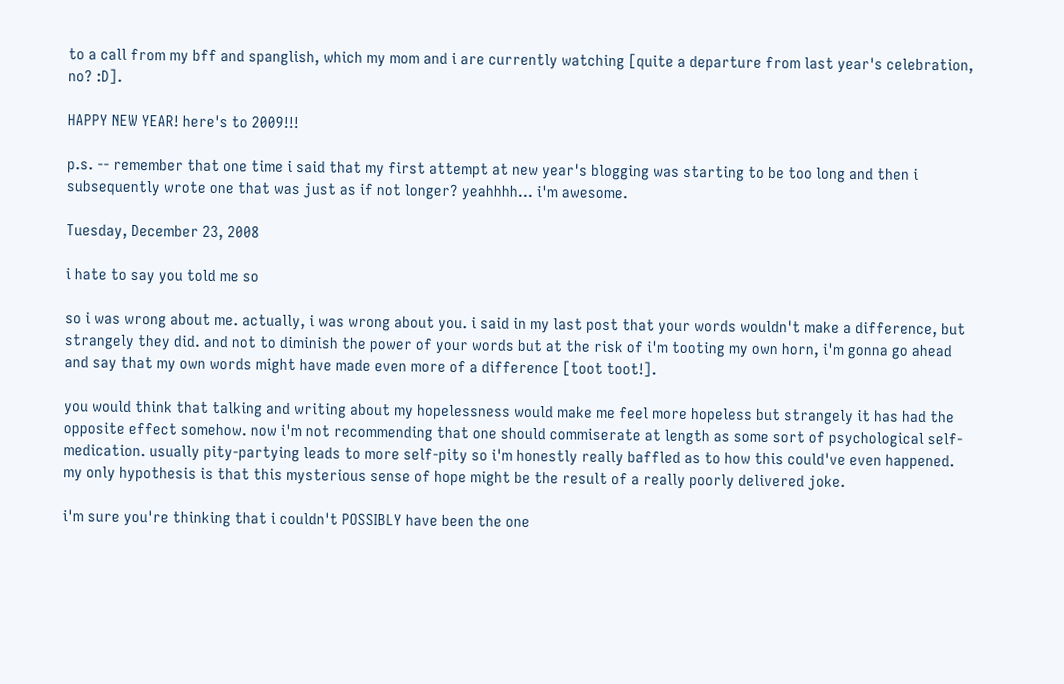to a call from my bff and spanglish, which my mom and i are currently watching [quite a departure from last year's celebration, no? :D].

HAPPY NEW YEAR! here's to 2009!!!

p.s. -- remember that one time i said that my first attempt at new year's blogging was starting to be too long and then i subsequently wrote one that was just as if not longer? yeahhhh... i'm awesome.

Tuesday, December 23, 2008

i hate to say you told me so

so i was wrong about me. actually, i was wrong about you. i said in my last post that your words wouldn't make a difference, but strangely they did. and not to diminish the power of your words but at the risk of i'm tooting my own horn, i'm gonna go ahead and say that my own words might have made even more of a difference [toot toot!].

you would think that talking and writing about my hopelessness would make me feel more hopeless but strangely it has had the opposite effect somehow. now i'm not recommending that one should commiserate at length as some sort of psychological self-medication. usually pity-partying leads to more self-pity so i'm honestly really baffled as to how this could've even happened. my only hypothesis is that this mysterious sense of hope might be the result of a really poorly delivered joke.

i'm sure you're thinking that i couldn't POSSIBLY have been the one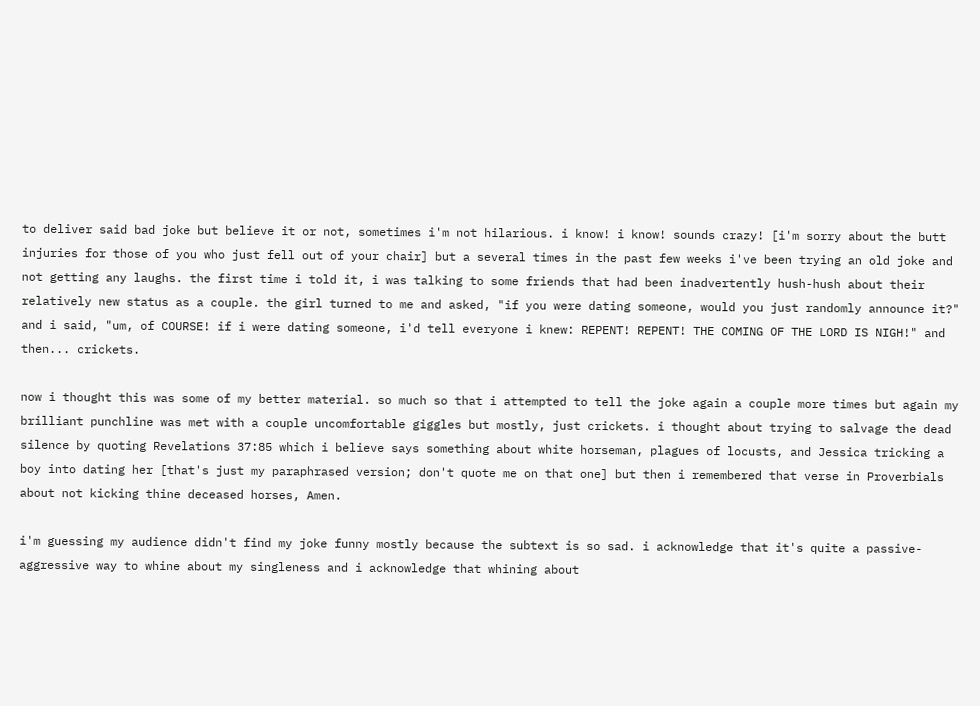to deliver said bad joke but believe it or not, sometimes i'm not hilarious. i know! i know! sounds crazy! [i'm sorry about the butt injuries for those of you who just fell out of your chair] but a several times in the past few weeks i've been trying an old joke and not getting any laughs. the first time i told it, i was talking to some friends that had been inadvertently hush-hush about their relatively new status as a couple. the girl turned to me and asked, "if you were dating someone, would you just randomly announce it?" and i said, "um, of COURSE! if i were dating someone, i'd tell everyone i knew: REPENT! REPENT! THE COMING OF THE LORD IS NIGH!" and then... crickets.

now i thought this was some of my better material. so much so that i attempted to tell the joke again a couple more times but again my brilliant punchline was met with a couple uncomfortable giggles but mostly, just crickets. i thought about trying to salvage the dead silence by quoting Revelations 37:85 which i believe says something about white horseman, plagues of locusts, and Jessica tricking a boy into dating her [that's just my paraphrased version; don't quote me on that one] but then i remembered that verse in Proverbials about not kicking thine deceased horses, Amen.

i'm guessing my audience didn't find my joke funny mostly because the subtext is so sad. i acknowledge that it's quite a passive-aggressive way to whine about my singleness and i acknowledge that whining about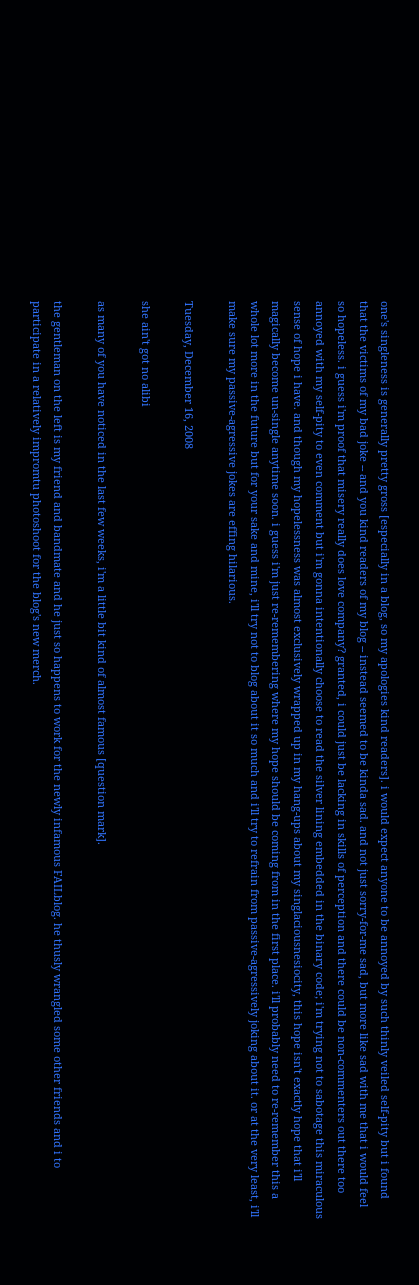one's singleness is generally pretty gross [especially in a blog, so my apologies kind readers]. i would expect anyone to be annoyed by such thinly veiled self-pity but i found that the victims of my bad joke -- and you kind readers of my blog -- instead seemed to be kinda sad. and not just sorry-for-me sad, but more like sad with me that i would feel so hopeless. i guess i'm proof that misery really does love company? granted, i could just be lacking in skills of perception and there could be non-commenters out there too annoyed with my self-pity to even comment but i'm gonna intentionally choose to read the silver lining embedded in the binary code; i'm trying not to sabotage this miraculous sense of hope i have. and though my hopelessness was almost exclusively wrapped up in my hang-ups about my singlaciousnesiocity, this hope isn't exactly hope that i'll magically become un-single anytime soon. i guess i'm just re-remembering where my hope should be coming from in the first place. i'll probably need to re-remember this a whole lot more in the future but for your sake and mine, i'll try not to blog about it so much and i'll try to refrain from passive-agressively joking about it. or at the very least, i'll make sure my passive-agressive jokes are effing hilarious.

Tuesday, December 16, 2008

she ain't got no alibi

as many of you have noticed in the last few weeks, i'm a little bit kind of almost famous [question mark].

the gentleman on the left is my friend and bandmate and he just so happens to work for the newly infamous FAILblog. he thusly wrangled some other friends and i to participate in a relatively impromtu photoshoot for the blog's new merch.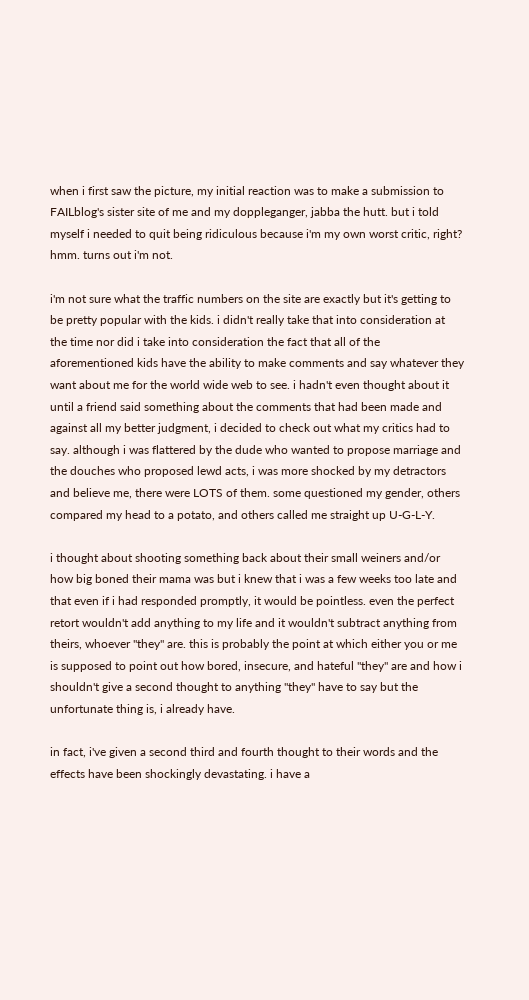when i first saw the picture, my initial reaction was to make a submission to FAILblog's sister site of me and my doppleganger, jabba the hutt. but i told myself i needed to quit being ridiculous because i'm my own worst critic, right? hmm. turns out i'm not.

i'm not sure what the traffic numbers on the site are exactly but it's getting to be pretty popular with the kids. i didn't really take that into consideration at the time nor did i take into consideration the fact that all of the aforementioned kids have the ability to make comments and say whatever they want about me for the world wide web to see. i hadn't even thought about it until a friend said something about the comments that had been made and against all my better judgment, i decided to check out what my critics had to say. although i was flattered by the dude who wanted to propose marriage and the douches who proposed lewd acts, i was more shocked by my detractors and believe me, there were LOTS of them. some questioned my gender, others compared my head to a potato, and others called me straight up U-G-L-Y.

i thought about shooting something back about their small weiners and/or how big boned their mama was but i knew that i was a few weeks too late and that even if i had responded promptly, it would be pointless. even the perfect retort wouldn't add anything to my life and it wouldn't subtract anything from theirs, whoever "they" are. this is probably the point at which either you or me is supposed to point out how bored, insecure, and hateful "they" are and how i shouldn't give a second thought to anything "they" have to say but the unfortunate thing is, i already have.

in fact, i've given a second third and fourth thought to their words and the effects have been shockingly devastating. i have a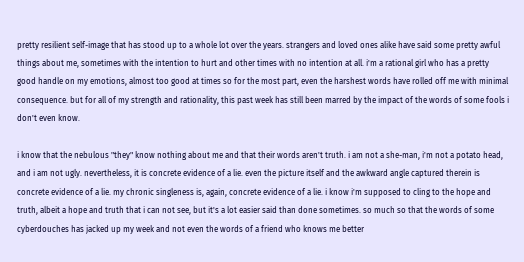pretty resilient self-image that has stood up to a whole lot over the years. strangers and loved ones alike have said some pretty awful things about me, sometimes with the intention to hurt and other times with no intention at all. i'm a rational girl who has a pretty good handle on my emotions, almost too good at times so for the most part, even the harshest words have rolled off me with minimal consequence. but for all of my strength and rationality, this past week has still been marred by the impact of the words of some fools i don't even know.

i know that the nebulous "they" know nothing about me and that their words aren't truth. i am not a she-man, i'm not a potato head, and i am not ugly. nevertheless, it is concrete evidence of a lie. even the picture itself and the awkward angle captured therein is concrete evidence of a lie. my chronic singleness is, again, concrete evidence of a lie. i know i'm supposed to cling to the hope and truth, albeit a hope and truth that i can not see, but it's a lot easier said than done sometimes. so much so that the words of some cyberdouches has jacked up my week and not even the words of a friend who knows me better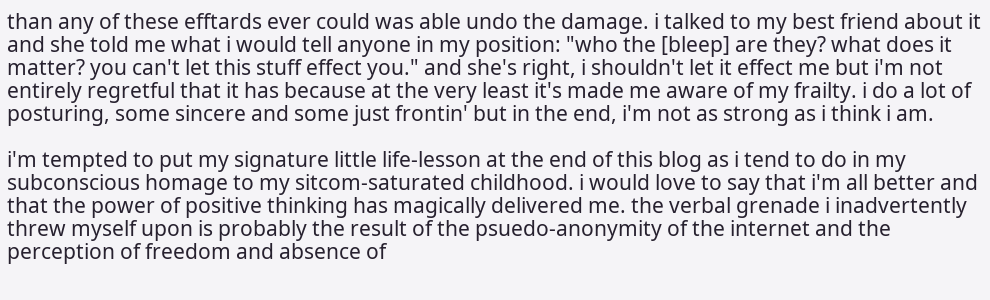than any of these efftards ever could was able undo the damage. i talked to my best friend about it and she told me what i would tell anyone in my position: "who the [bleep] are they? what does it matter? you can't let this stuff effect you." and she's right, i shouldn't let it effect me but i'm not entirely regretful that it has because at the very least it's made me aware of my frailty. i do a lot of posturing, some sincere and some just frontin' but in the end, i'm not as strong as i think i am.

i'm tempted to put my signature little life-lesson at the end of this blog as i tend to do in my subconscious homage to my sitcom-saturated childhood. i would love to say that i'm all better and that the power of positive thinking has magically delivered me. the verbal grenade i inadvertently threw myself upon is probably the result of the psuedo-anonymity of the internet and the perception of freedom and absence of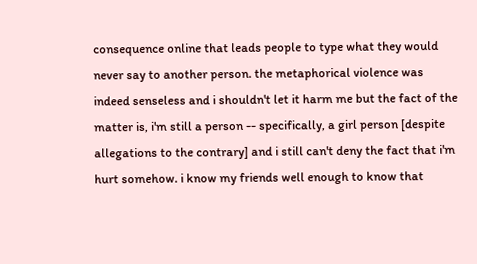consequence online that leads people to type what they would never say to another person. the metaphorical violence was indeed senseless and i shouldn't let it harm me but the fact of the matter is, i'm still a person -- specifically, a girl person [despite allegations to the contrary] and i still can't deny the fact that i'm hurt somehow. i know my friends well enough to know that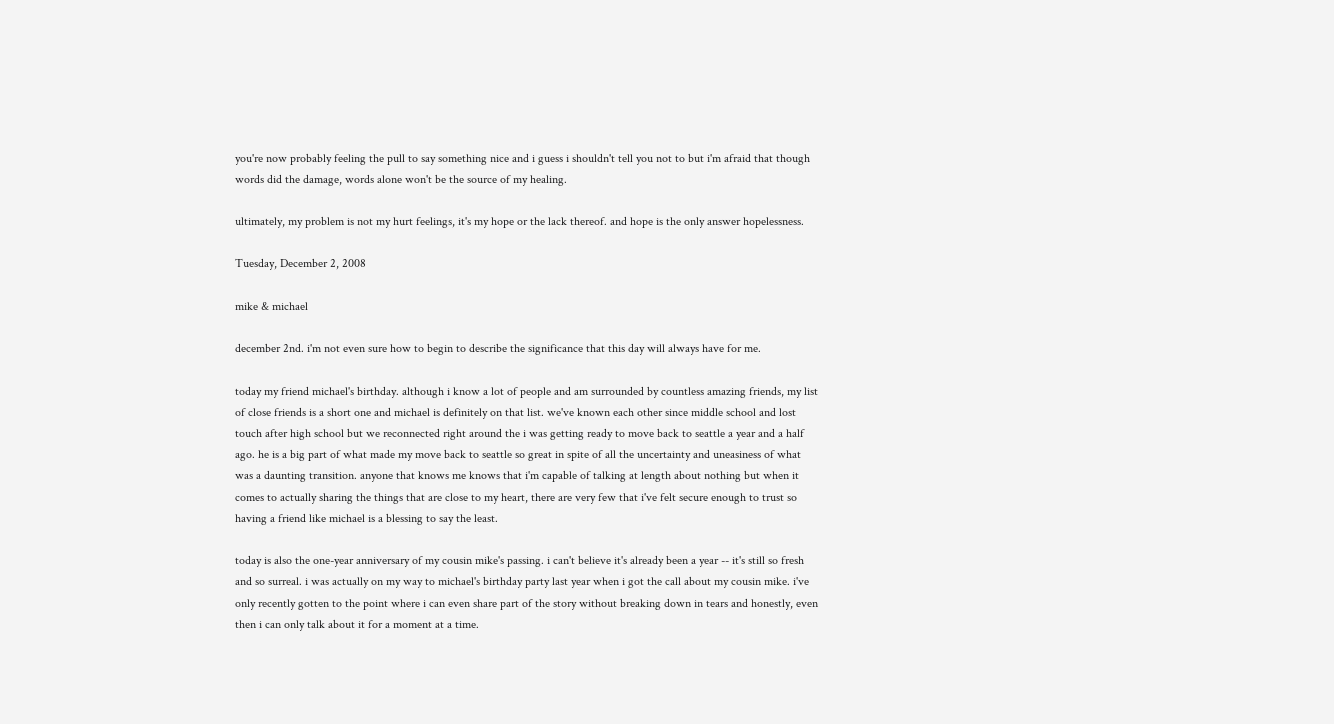you're now probably feeling the pull to say something nice and i guess i shouldn't tell you not to but i'm afraid that though words did the damage, words alone won't be the source of my healing.

ultimately, my problem is not my hurt feelings, it's my hope or the lack thereof. and hope is the only answer hopelessness.

Tuesday, December 2, 2008

mike & michael

december 2nd. i'm not even sure how to begin to describe the significance that this day will always have for me.

today my friend michael's birthday. although i know a lot of people and am surrounded by countless amazing friends, my list of close friends is a short one and michael is definitely on that list. we've known each other since middle school and lost touch after high school but we reconnected right around the i was getting ready to move back to seattle a year and a half ago. he is a big part of what made my move back to seattle so great in spite of all the uncertainty and uneasiness of what was a daunting transition. anyone that knows me knows that i'm capable of talking at length about nothing but when it comes to actually sharing the things that are close to my heart, there are very few that i've felt secure enough to trust so having a friend like michael is a blessing to say the least.

today is also the one-year anniversary of my cousin mike's passing. i can't believe it's already been a year -- it's still so fresh and so surreal. i was actually on my way to michael's birthday party last year when i got the call about my cousin mike. i've only recently gotten to the point where i can even share part of the story without breaking down in tears and honestly, even then i can only talk about it for a moment at a time.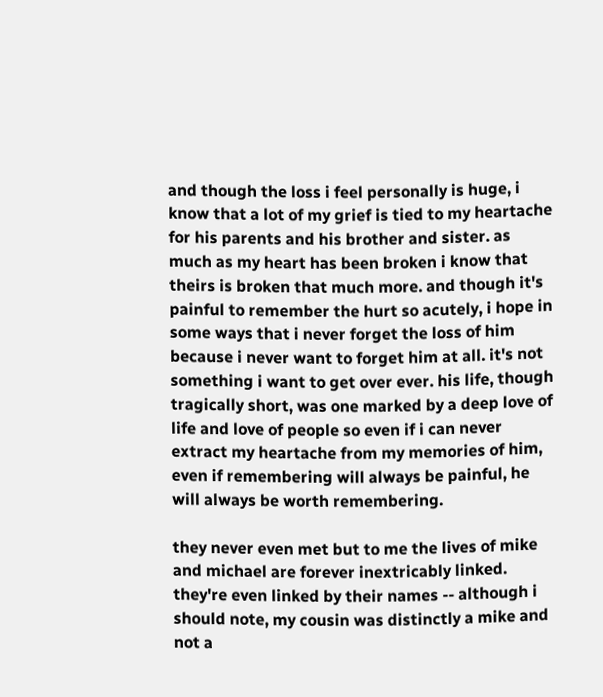and though the loss i feel personally is huge, i know that a lot of my grief is tied to my heartache for his parents and his brother and sister. as much as my heart has been broken i know that theirs is broken that much more. and though it's painful to remember the hurt so acutely, i hope in some ways that i never forget the loss of him because i never want to forget him at all. it's not something i want to get over ever. his life, though tragically short, was one marked by a deep love of life and love of people so even if i can never extract my heartache from my memories of him, even if remembering will always be painful, he will always be worth remembering.

they never even met but to me the lives of mike and michael are forever inextricably linked. they're even linked by their names -- although i should note, my cousin was distinctly a mike and not a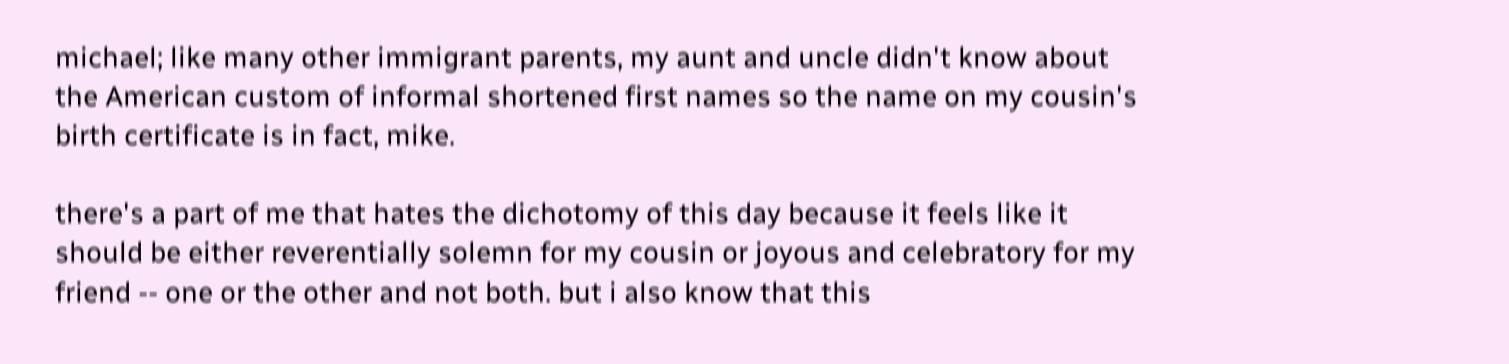michael; like many other immigrant parents, my aunt and uncle didn't know about the American custom of informal shortened first names so the name on my cousin's birth certificate is in fact, mike.

there's a part of me that hates the dichotomy of this day because it feels like it should be either reverentially solemn for my cousin or joyous and celebratory for my friend -- one or the other and not both. but i also know that this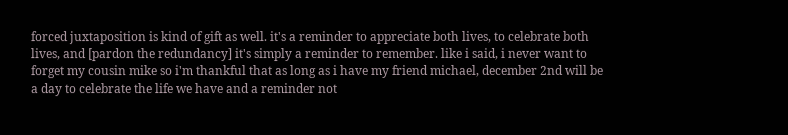forced juxtaposition is kind of gift as well. it's a reminder to appreciate both lives, to celebrate both lives, and [pardon the redundancy] it's simply a reminder to remember. like i said, i never want to forget my cousin mike so i'm thankful that as long as i have my friend michael, december 2nd will be a day to celebrate the life we have and a reminder not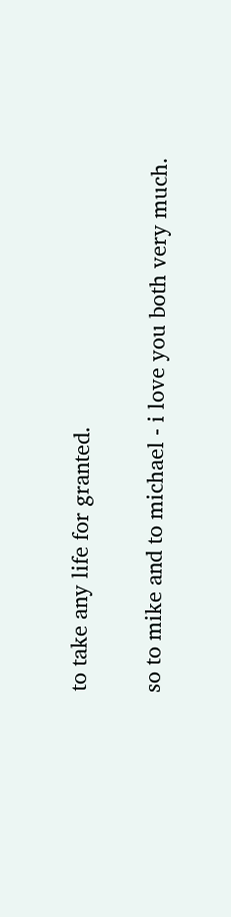to take any life for granted.

so to mike and to michael - i love you both very much.